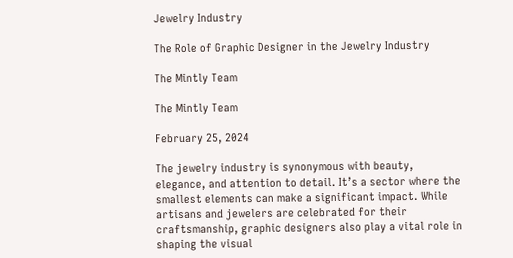Jewelry Industry

The Role of Graphic Designer in the Jewelry Industry

The Mintly Team

The Mintly Team

February 25, 2024

The jewelry industry is synonymous with beauty, elegance, and attention to detail. It’s a sector where the smallest elements can make a significant impact. While artisans and jewelers are celebrated for their craftsmanship, graphic designers also play a vital role in shaping the visual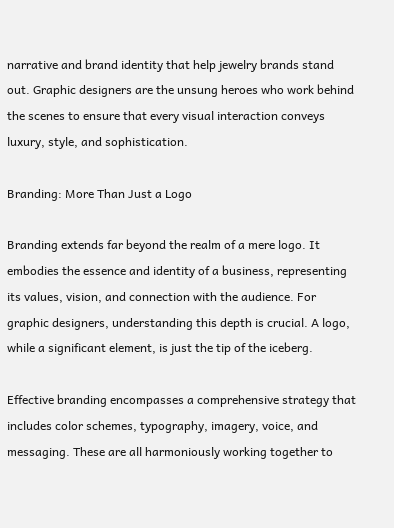narrative and brand identity that help jewelry brands stand out. Graphic designers are the unsung heroes who work behind the scenes to ensure that every visual interaction conveys luxury, style, and sophistication.

Branding: More Than Just a Logo

Branding extends far beyond the realm of a mere logo. It embodies the essence and identity of a business, representing its values, vision, and connection with the audience. For graphic designers, understanding this depth is crucial. A logo, while a significant element, is just the tip of the iceberg.

Effective branding encompasses a comprehensive strategy that includes color schemes, typography, imagery, voice, and messaging. These are all harmoniously working together to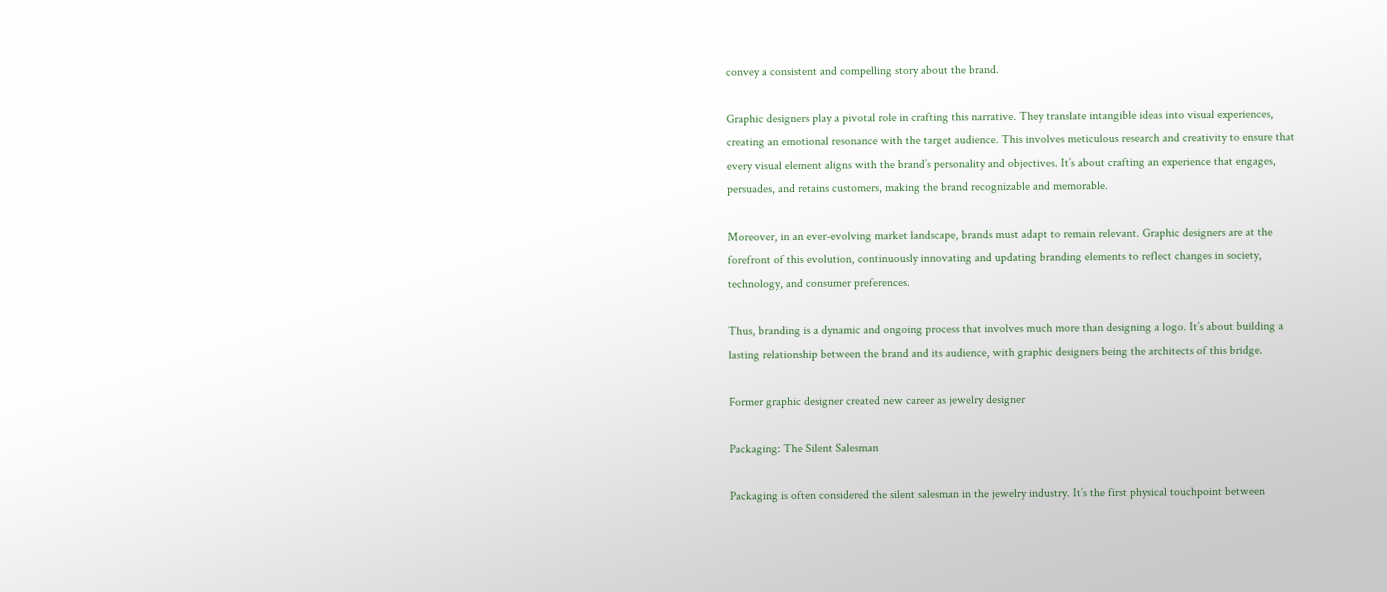convey a consistent and compelling story about the brand.

Graphic designers play a pivotal role in crafting this narrative. They translate intangible ideas into visual experiences, creating an emotional resonance with the target audience. This involves meticulous research and creativity to ensure that every visual element aligns with the brand’s personality and objectives. It’s about crafting an experience that engages, persuades, and retains customers, making the brand recognizable and memorable.

Moreover, in an ever-evolving market landscape, brands must adapt to remain relevant. Graphic designers are at the forefront of this evolution, continuously innovating and updating branding elements to reflect changes in society, technology, and consumer preferences.

Thus, branding is a dynamic and ongoing process that involves much more than designing a logo. It’s about building a lasting relationship between the brand and its audience, with graphic designers being the architects of this bridge.

Former graphic designer created new career as jewelry designer

Packaging: The Silent Salesman

Packaging is often considered the silent salesman in the jewelry industry. It’s the first physical touchpoint between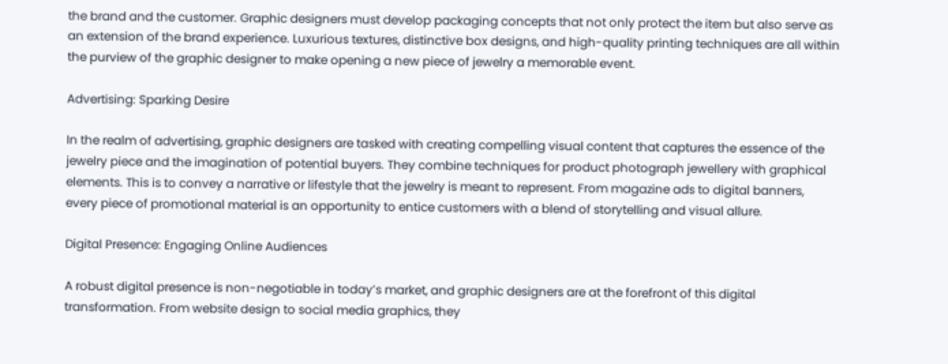the brand and the customer. Graphic designers must develop packaging concepts that not only protect the item but also serve as an extension of the brand experience. Luxurious textures, distinctive box designs, and high-quality printing techniques are all within the purview of the graphic designer to make opening a new piece of jewelry a memorable event.

Advertising: Sparking Desire

In the realm of advertising, graphic designers are tasked with creating compelling visual content that captures the essence of the jewelry piece and the imagination of potential buyers. They combine techniques for product photograph jewellery with graphical elements. This is to convey a narrative or lifestyle that the jewelry is meant to represent. From magazine ads to digital banners, every piece of promotional material is an opportunity to entice customers with a blend of storytelling and visual allure.

Digital Presence: Engaging Online Audiences

A robust digital presence is non-negotiable in today’s market, and graphic designers are at the forefront of this digital transformation. From website design to social media graphics, they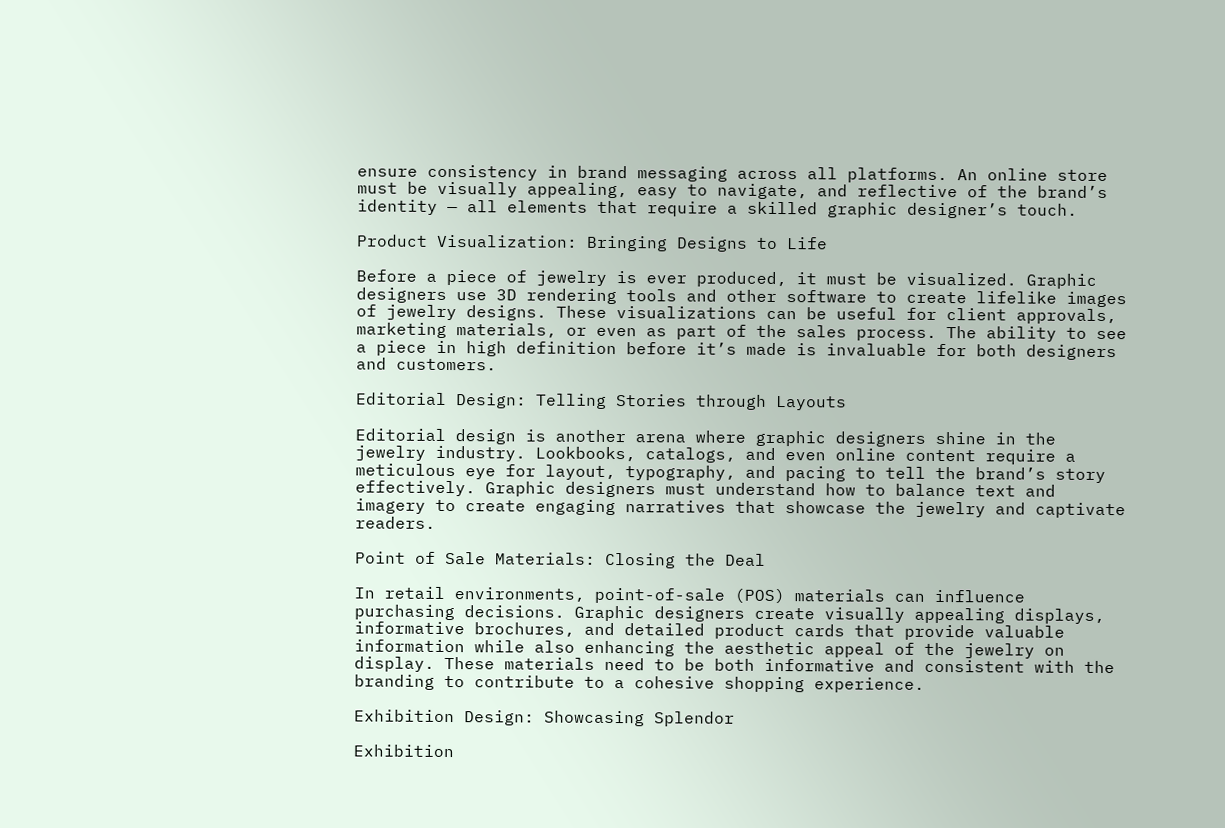ensure consistency in brand messaging across all platforms. An online store must be visually appealing, easy to navigate, and reflective of the brand’s identity — all elements that require a skilled graphic designer’s touch.

Product Visualization: Bringing Designs to Life

Before a piece of jewelry is ever produced, it must be visualized. Graphic designers use 3D rendering tools and other software to create lifelike images of jewelry designs. These visualizations can be useful for client approvals, marketing materials, or even as part of the sales process. The ability to see a piece in high definition before it’s made is invaluable for both designers and customers.

Editorial Design: Telling Stories through Layouts

Editorial design is another arena where graphic designers shine in the jewelry industry. Lookbooks, catalogs, and even online content require a meticulous eye for layout, typography, and pacing to tell the brand’s story effectively. Graphic designers must understand how to balance text and imagery to create engaging narratives that showcase the jewelry and captivate readers.

Point of Sale Materials: Closing the Deal

In retail environments, point-of-sale (POS) materials can influence purchasing decisions. Graphic designers create visually appealing displays, informative brochures, and detailed product cards that provide valuable information while also enhancing the aesthetic appeal of the jewelry on display. These materials need to be both informative and consistent with the branding to contribute to a cohesive shopping experience.

Exhibition Design: Showcasing Splendor

Exhibition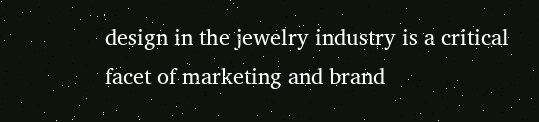design in the jewelry industry is a critical facet of marketing and brand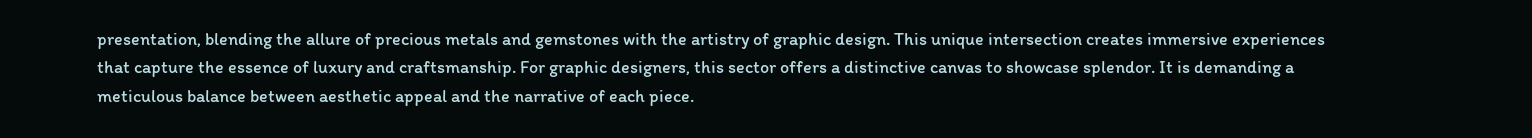presentation, blending the allure of precious metals and gemstones with the artistry of graphic design. This unique intersection creates immersive experiences that capture the essence of luxury and craftsmanship. For graphic designers, this sector offers a distinctive canvas to showcase splendor. It is demanding a meticulous balance between aesthetic appeal and the narrative of each piece.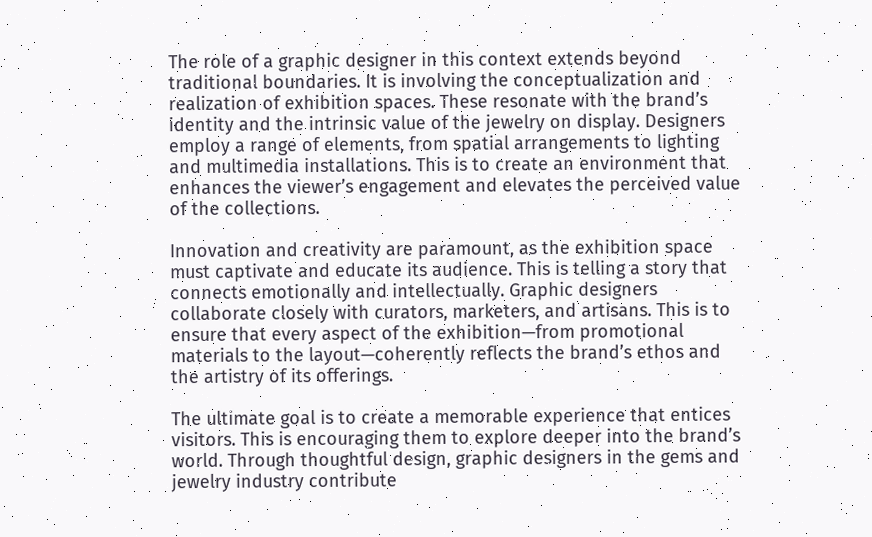The role of a graphic designer in this context extends beyond traditional boundaries. It is involving the conceptualization and realization of exhibition spaces. These resonate with the brand’s identity and the intrinsic value of the jewelry on display. Designers employ a range of elements, from spatial arrangements to lighting and multimedia installations. This is to create an environment that enhances the viewer’s engagement and elevates the perceived value of the collections.

Innovation and creativity are paramount, as the exhibition space must captivate and educate its audience. This is telling a story that connects emotionally and intellectually. Graphic designers collaborate closely with curators, marketers, and artisans. This is to ensure that every aspect of the exhibition—from promotional materials to the layout—coherently reflects the brand’s ethos and the artistry of its offerings.

The ultimate goal is to create a memorable experience that entices visitors. This is encouraging them to explore deeper into the brand’s world. Through thoughtful design, graphic designers in the gems and jewelry industry contribute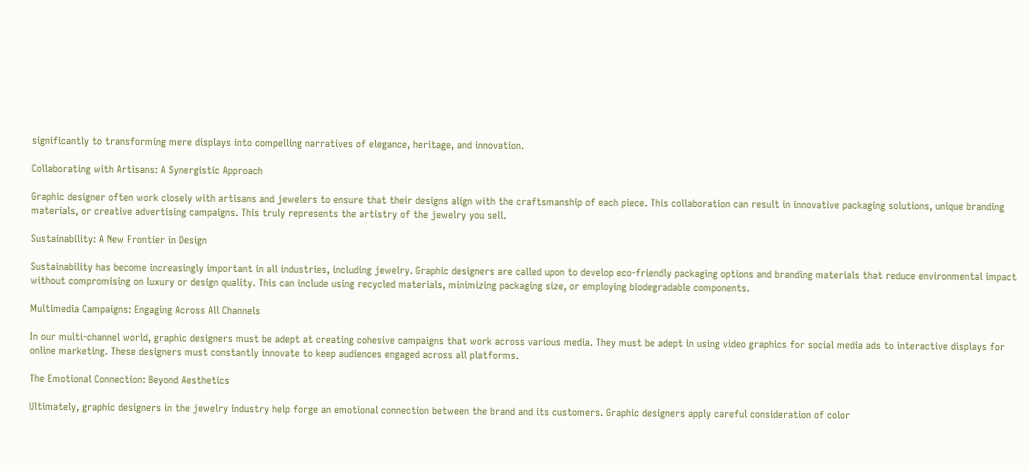significantly to transforming mere displays into compelling narratives of elegance, heritage, and innovation.

Collaborating with Artisans: A Synergistic Approach

Graphic designer often work closely with artisans and jewelers to ensure that their designs align with the craftsmanship of each piece. This collaboration can result in innovative packaging solutions, unique branding materials, or creative advertising campaigns. This truly represents the artistry of the jewelry you sell.

Sustainability: A New Frontier in Design

Sustainability has become increasingly important in all industries, including jewelry. Graphic designers are called upon to develop eco-friendly packaging options and branding materials that reduce environmental impact without compromising on luxury or design quality. This can include using recycled materials, minimizing packaging size, or employing biodegradable components.

Multimedia Campaigns: Engaging Across All Channels

In our multi-channel world, graphic designers must be adept at creating cohesive campaigns that work across various media. They must be adept in using video graphics for social media ads to interactive displays for online marketing. These designers must constantly innovate to keep audiences engaged across all platforms.

The Emotional Connection: Beyond Aesthetics

Ultimately, graphic designers in the jewelry industry help forge an emotional connection between the brand and its customers. Graphic designers apply careful consideration of color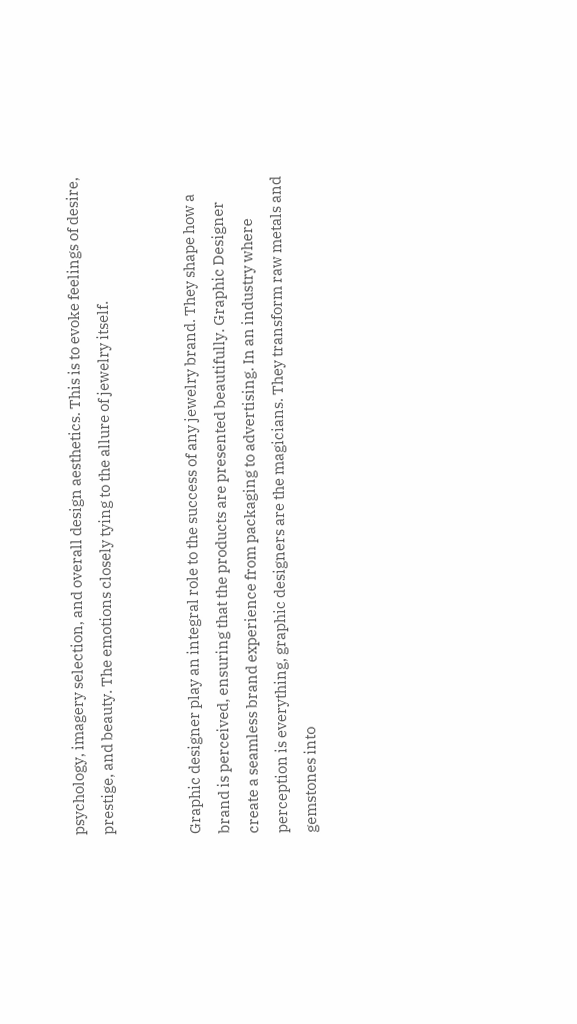psychology, imagery selection, and overall design aesthetics. This is to evoke feelings of desire, prestige, and beauty. The emotions closely tying to the allure of jewelry itself.


Graphic designer play an integral role to the success of any jewelry brand. They shape how a brand is perceived, ensuring that the products are presented beautifully. Graphic Designer create a seamless brand experience from packaging to advertising. In an industry where perception is everything, graphic designers are the magicians. They transform raw metals and gemstones into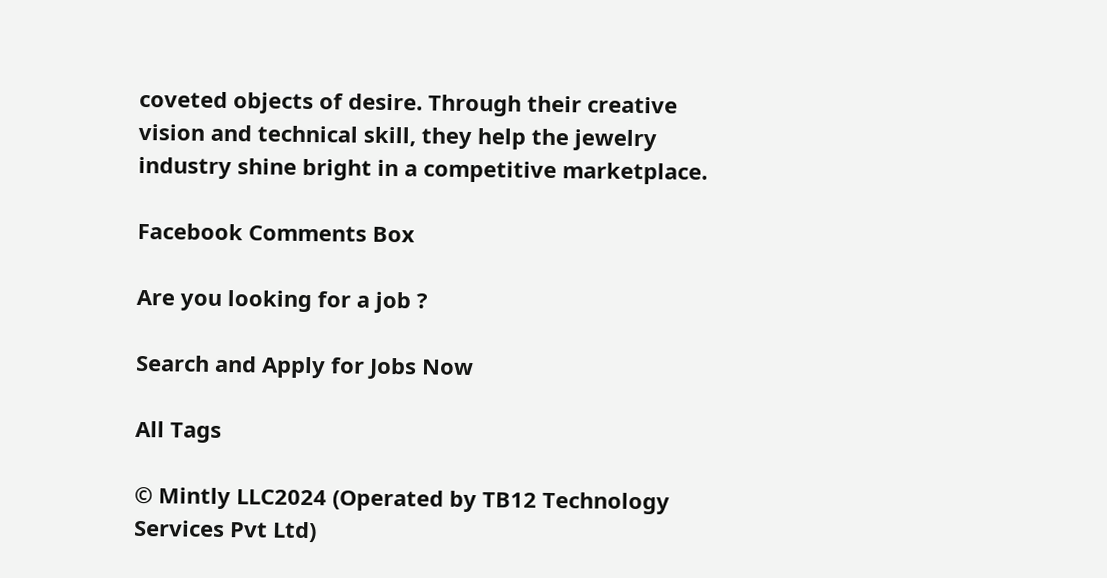coveted objects of desire. Through their creative vision and technical skill, they help the jewelry industry shine bright in a competitive marketplace.

Facebook Comments Box

Are you looking for a job ?

Search and Apply for Jobs Now

All Tags

© Mintly LLC2024 (Operated by TB12 Technology Services Pvt Ltd)